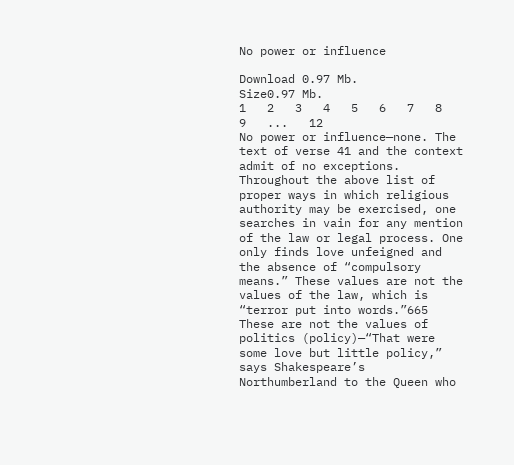No power or influence

Download 0.97 Mb.
Size0.97 Mb.
1   2   3   4   5   6   7   8   9   ...   12
No power or influence—none. The text of verse 41 and the context admit of no exceptions. Throughout the above list of proper ways in which religious authority may be exercised, one searches in vain for any mention of the law or legal process. One only finds love unfeigned and the absence of “compulsory means.” These values are not the values of the law, which is “terror put into words.”665 These are not the values of politics (policy)—“That were some love but little policy,” says Shakespeare’s Northumberland to the Queen who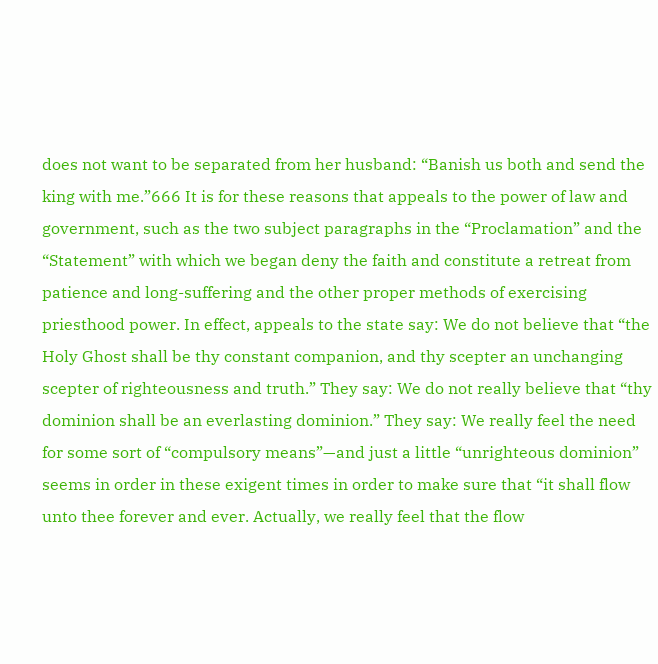does not want to be separated from her husband: “Banish us both and send the king with me.”666 It is for these reasons that appeals to the power of law and government, such as the two subject paragraphs in the “Proclamation” and the “Statement” with which we began deny the faith and constitute a retreat from patience and long-suffering and the other proper methods of exercising priesthood power. In effect, appeals to the state say: We do not believe that “the Holy Ghost shall be thy constant companion, and thy scepter an unchanging scepter of righteousness and truth.” They say: We do not really believe that “thy dominion shall be an everlasting dominion.” They say: We really feel the need for some sort of “compulsory means”—and just a little “unrighteous dominion” seems in order in these exigent times in order to make sure that “it shall flow unto thee forever and ever. Actually, we really feel that the flow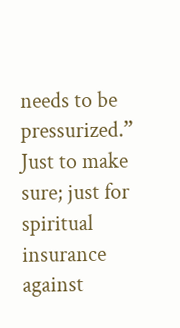needs to be pressurized.” Just to make sure; just for spiritual insurance against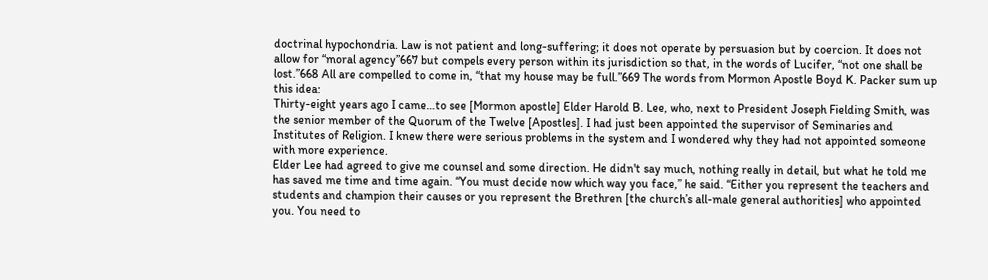doctrinal hypochondria. Law is not patient and long-suffering; it does not operate by persuasion but by coercion. It does not allow for “moral agency”667 but compels every person within its jurisdiction so that, in the words of Lucifer, “not one shall be lost.”668 All are compelled to come in, “that my house may be full.”669 The words from Mormon Apostle Boyd K. Packer sum up this idea:
Thirty-eight years ago I came…to see [Mormon apostle] Elder Harold B. Lee, who, next to President Joseph Fielding Smith, was the senior member of the Quorum of the Twelve [Apostles]. I had just been appointed the supervisor of Seminaries and Institutes of Religion. I knew there were serious problems in the system and I wondered why they had not appointed someone with more experience.
Elder Lee had agreed to give me counsel and some direction. He didn't say much, nothing really in detail, but what he told me has saved me time and time again. “You must decide now which way you face,” he said. “Either you represent the teachers and students and champion their causes or you represent the Brethren [the church’s all-male general authorities] who appointed you. You need to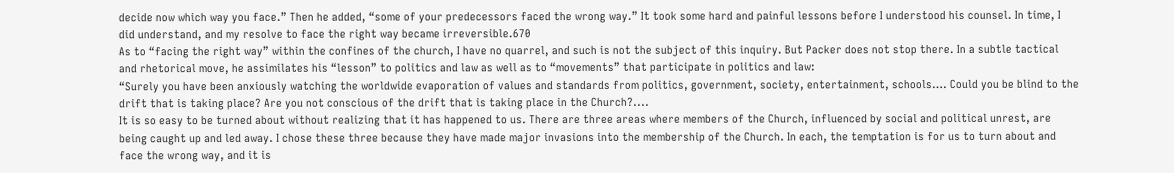decide now which way you face.” Then he added, “some of your predecessors faced the wrong way.” It took some hard and painful lessons before I understood his counsel. In time, I did understand, and my resolve to face the right way became irreversible.670
As to “facing the right way” within the confines of the church, I have no quarrel, and such is not the subject of this inquiry. But Packer does not stop there. In a subtle tactical and rhetorical move, he assimilates his “lesson” to politics and law as well as to “movements” that participate in politics and law:
“Surely you have been anxiously watching the worldwide evaporation of values and standards from politics, government, society, entertainment, schools…. Could you be blind to the drift that is taking place? Are you not conscious of the drift that is taking place in the Church?....
It is so easy to be turned about without realizing that it has happened to us. There are three areas where members of the Church, influenced by social and political unrest, are being caught up and led away. I chose these three because they have made major invasions into the membership of the Church. In each, the temptation is for us to turn about and face the wrong way, and it is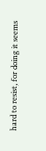hard to resist, for doing it seems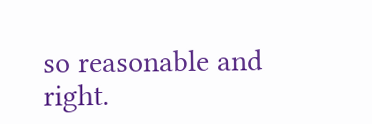so reasonable and right.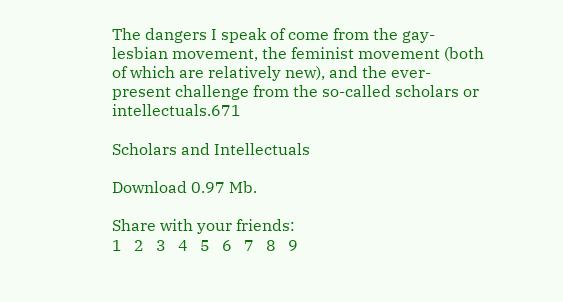The dangers I speak of come from the gay-lesbian movement, the feminist movement (both of which are relatively new), and the ever-present challenge from the so-called scholars or intellectuals.671

Scholars and Intellectuals

Download 0.97 Mb.

Share with your friends:
1   2   3   4   5   6   7   8   9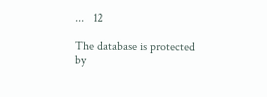...   12

The database is protected by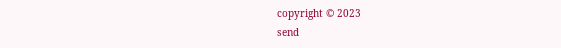copyright © 2023
send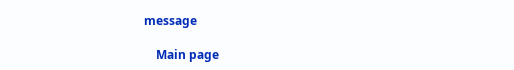message

    Main page